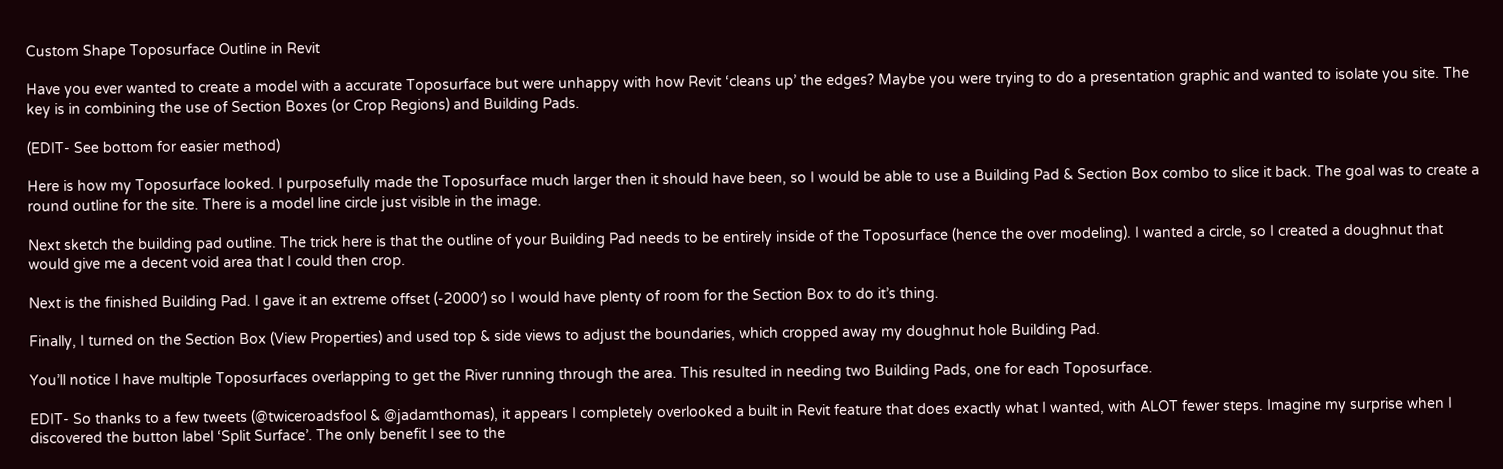Custom Shape Toposurface Outline in Revit

Have you ever wanted to create a model with a accurate Toposurface but were unhappy with how Revit ‘cleans up’ the edges? Maybe you were trying to do a presentation graphic and wanted to isolate you site. The key is in combining the use of Section Boxes (or Crop Regions) and Building Pads.

(EDIT- See bottom for easier method)

Here is how my Toposurface looked. I purposefully made the Toposurface much larger then it should have been, so I would be able to use a Building Pad & Section Box combo to slice it back. The goal was to create a round outline for the site. There is a model line circle just visible in the image.

Next sketch the building pad outline. The trick here is that the outline of your Building Pad needs to be entirely inside of the Toposurface (hence the over modeling). I wanted a circle, so I created a doughnut that would give me a decent void area that I could then crop.

Next is the finished Building Pad. I gave it an extreme offset (-2000′) so I would have plenty of room for the Section Box to do it’s thing.

Finally, I turned on the Section Box (View Properties) and used top & side views to adjust the boundaries, which cropped away my doughnut hole Building Pad.

You’ll notice I have multiple Toposurfaces overlapping to get the River running through the area. This resulted in needing two Building Pads, one for each Toposurface.

EDIT- So thanks to a few tweets (@twiceroadsfool & @jadamthomas), it appears I completely overlooked a built in Revit feature that does exactly what I wanted, with ALOT fewer steps. Imagine my surprise when I discovered the button label ‘Split Surface’. The only benefit I see to the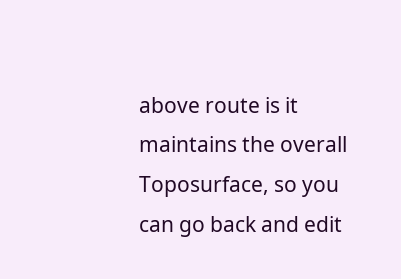above route is it maintains the overall Toposurface, so you can go back and edit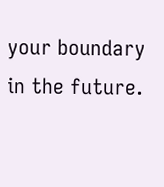your boundary in the future.